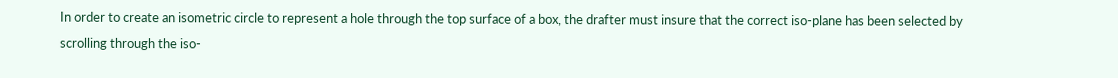In order to create an isometric circle to represent a hole through the top surface of a box, the drafter must insure that the correct iso-plane has been selected by scrolling through the iso-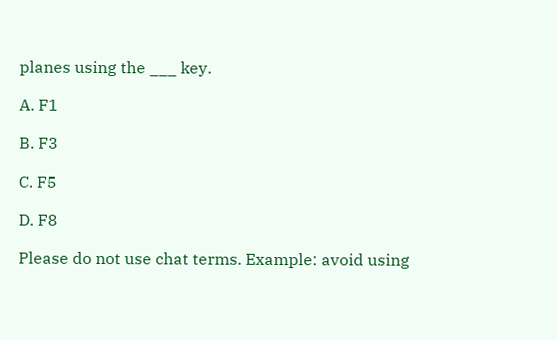planes using the ___ key.

A. F1

B. F3

C. F5

D. F8

Please do not use chat terms. Example: avoid using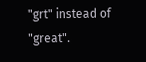"grt" instead of "great".